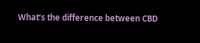What’s the difference between CBD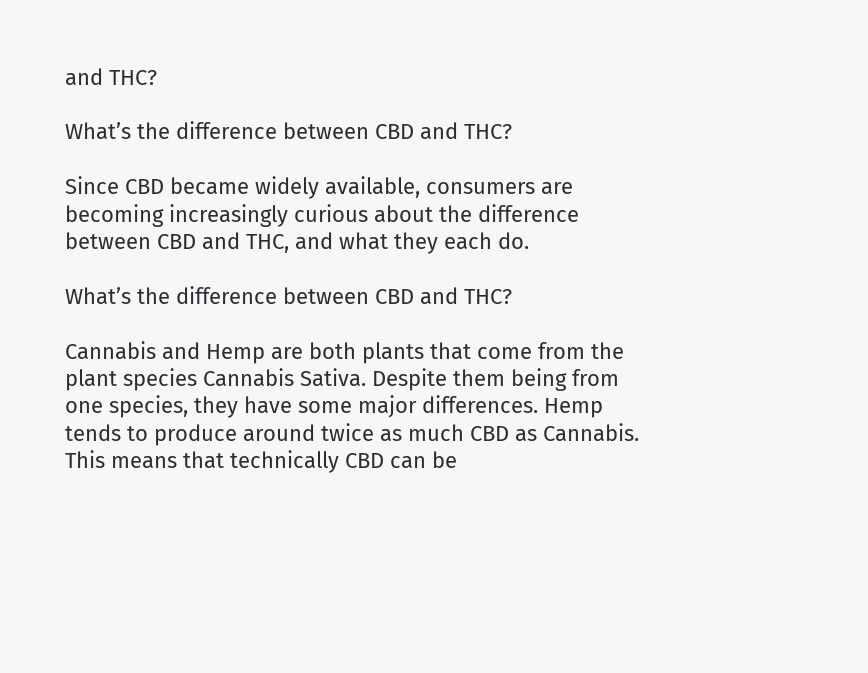and THC?

What’s the difference between CBD and THC?

Since CBD became widely available, consumers are becoming increasingly curious about the difference between CBD and THC, and what they each do.

What’s the difference between CBD and THC?

Cannabis and Hemp are both plants that come from the plant species Cannabis Sativa. Despite them being from one species, they have some major differences. Hemp tends to produce around twice as much CBD as Cannabis. This means that technically CBD can be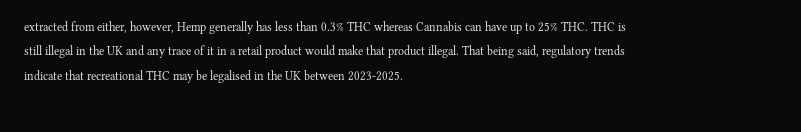extracted from either, however, Hemp generally has less than 0.3% THC whereas Cannabis can have up to 25% THC. THC is still illegal in the UK and any trace of it in a retail product would make that product illegal. That being said, regulatory trends indicate that recreational THC may be legalised in the UK between 2023-2025.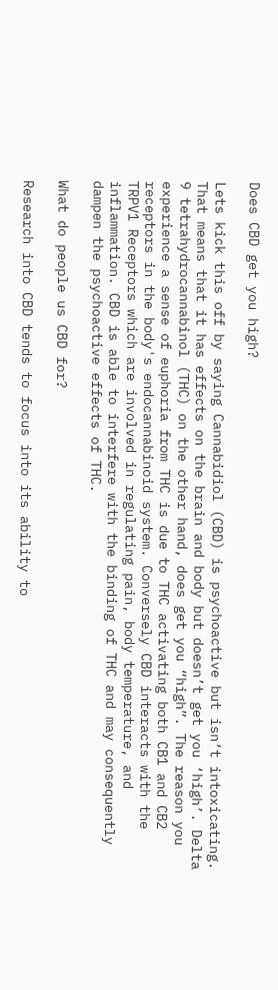Does CBD get you high?

Lets kick this off by saying Cannabidiol (CBD) is psychoactive but isn’t intoxicating. That means that it has effects on the brain and body but doesn’t get you ‘high’. Delta 9 tetrahydrocannabinol (THC) on the other hand, does get you “high”. The reason you experience a sense of euphoria from THC is due to THC activating both CB1 and CB2 receptors in the body's endocannabinoid system. Conversely CBD interacts with the TRPV1 Receptors which are involved in regulating pain, body temperature, and inflammation. CBD is able to interfere with the binding of THC and may consequently dampen the psychoactive effects of THC.

What do people us CBD for?

Research into CBD tends to focus into its ability to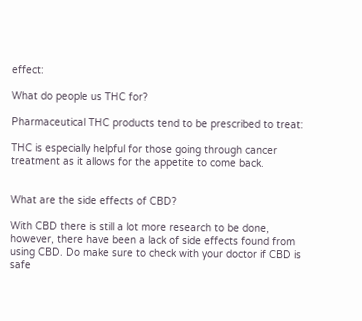effect:

What do people us THC for?

Pharmaceutical THC products tend to be prescribed to treat:

THC is especially helpful for those going through cancer treatment as it allows for the appetite to come back.


What are the side effects of CBD?

With CBD there is still a lot more research to be done, however, there have been a lack of side effects found from using CBD. Do make sure to check with your doctor if CBD is safe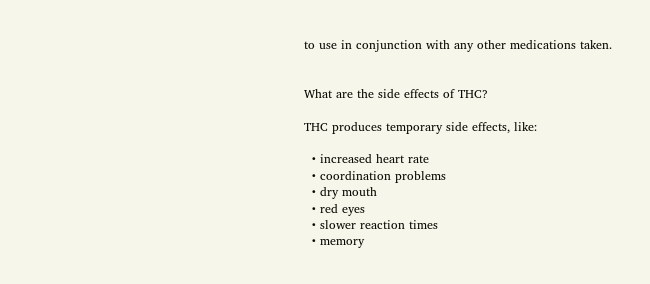to use in conjunction with any other medications taken.


What are the side effects of THC?

THC produces temporary side effects, like:

  • increased heart rate
  • coordination problems
  • dry mouth
  • red eyes
  • slower reaction times
  • memory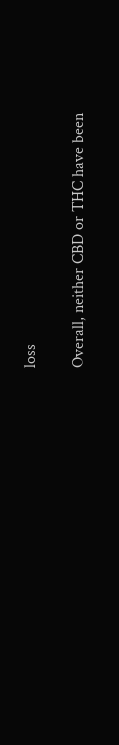loss

Overall, neither CBD or THC have been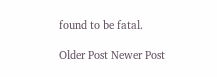found to be fatal.

Older Post Newer Post